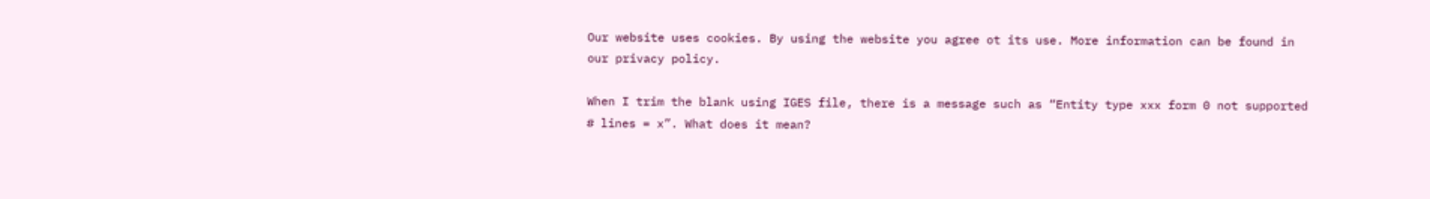Our website uses cookies. By using the website you agree ot its use. More information can be found in our privacy policy.

When I trim the blank using IGES file, there is a message such as “Entity type xxx form 0 not supported # lines = x”. What does it mean?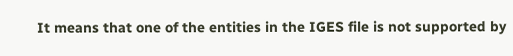It means that one of the entities in the IGES file is not supported by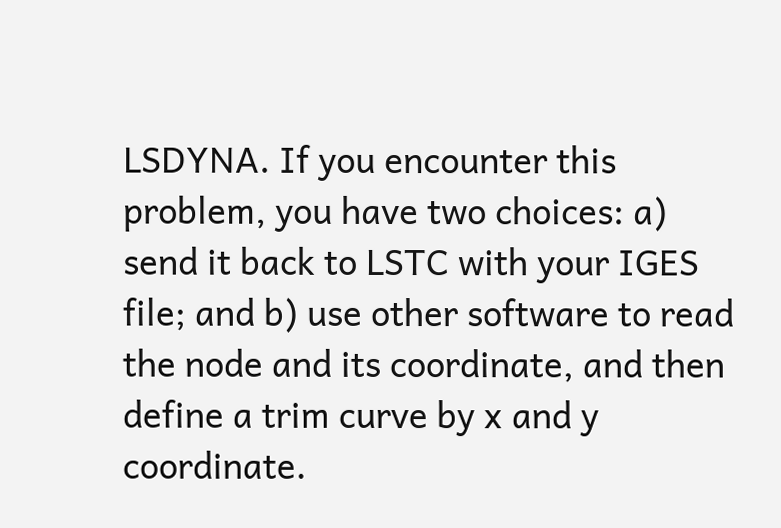LSDYNA. If you encounter this problem, you have two choices: a) send it back to LSTC with your IGES file; and b) use other software to read the node and its coordinate, and then define a trim curve by x and y coordinate.